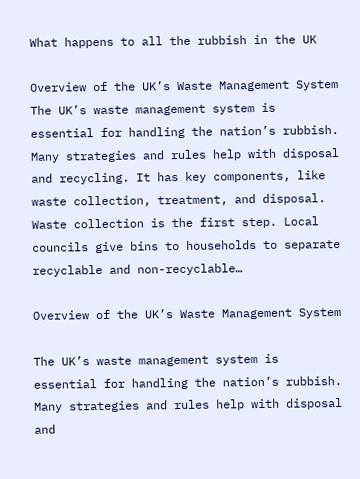What happens to all the rubbish in the UK

Overview of the UK’s Waste Management System The UK’s waste management system is essential for handling the nation’s rubbish. Many strategies and rules help with disposal and recycling. It has key components, like waste collection, treatment, and disposal. Waste collection is the first step. Local councils give bins to households to separate recyclable and non-recyclable…

Overview of the UK’s Waste Management System

The UK’s waste management system is essential for handling the nation’s rubbish. Many strategies and rules help with disposal and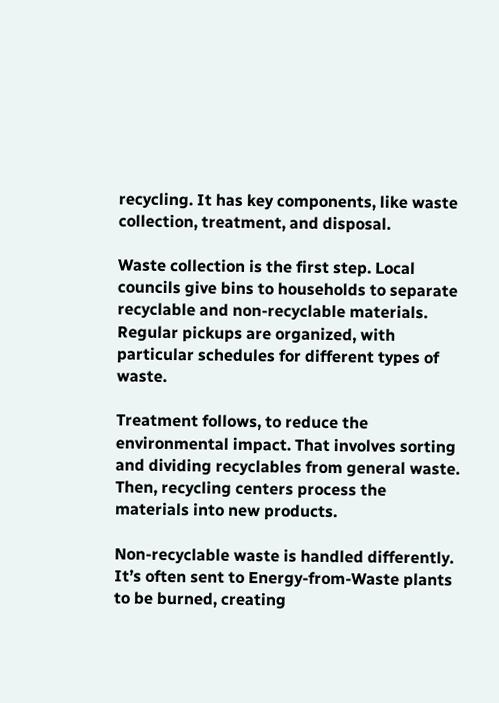recycling. It has key components, like waste collection, treatment, and disposal.

Waste collection is the first step. Local councils give bins to households to separate recyclable and non-recyclable materials. Regular pickups are organized, with particular schedules for different types of waste.

Treatment follows, to reduce the environmental impact. That involves sorting and dividing recyclables from general waste. Then, recycling centers process the materials into new products.

Non-recyclable waste is handled differently. It’s often sent to Energy-from-Waste plants to be burned, creating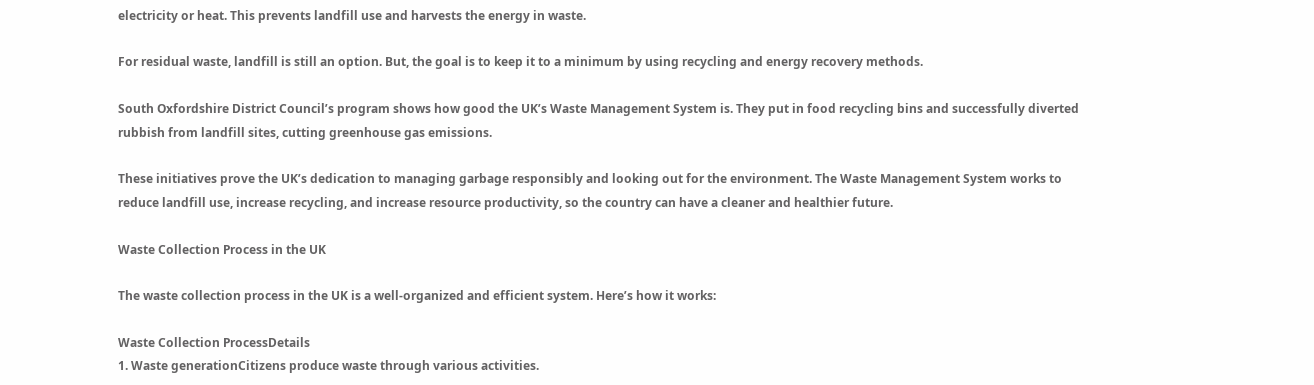electricity or heat. This prevents landfill use and harvests the energy in waste.

For residual waste, landfill is still an option. But, the goal is to keep it to a minimum by using recycling and energy recovery methods.

South Oxfordshire District Council’s program shows how good the UK’s Waste Management System is. They put in food recycling bins and successfully diverted rubbish from landfill sites, cutting greenhouse gas emissions.

These initiatives prove the UK’s dedication to managing garbage responsibly and looking out for the environment. The Waste Management System works to reduce landfill use, increase recycling, and increase resource productivity, so the country can have a cleaner and healthier future.

Waste Collection Process in the UK

The waste collection process in the UK is a well-organized and efficient system. Here’s how it works:

Waste Collection ProcessDetails
1. Waste generationCitizens produce waste through various activities.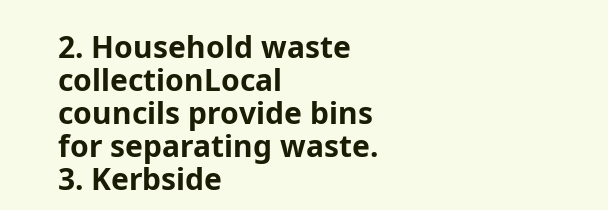2. Household waste collectionLocal councils provide bins for separating waste.
3. Kerbside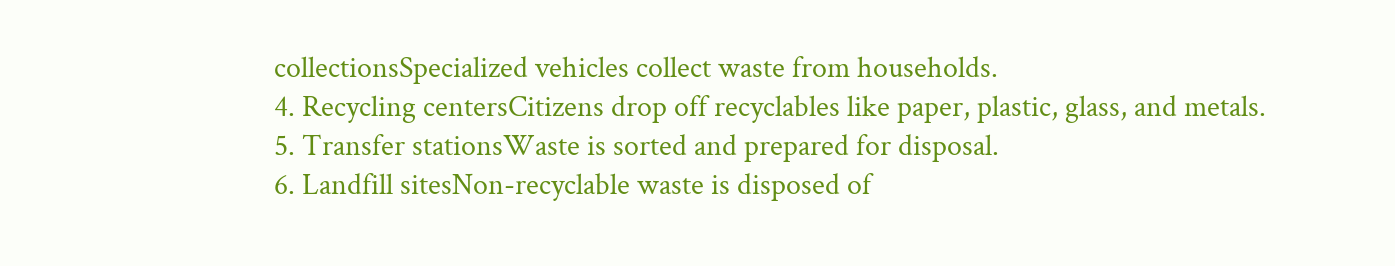collectionsSpecialized vehicles collect waste from households.
4. Recycling centersCitizens drop off recyclables like paper, plastic, glass, and metals.
5. Transfer stationsWaste is sorted and prepared for disposal.
6. Landfill sitesNon-recyclable waste is disposed of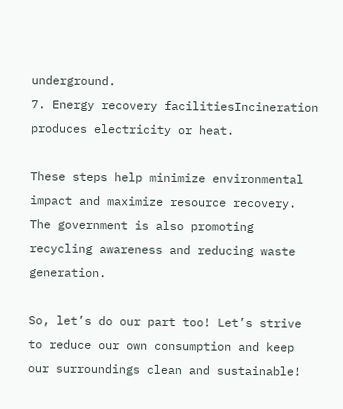underground.
7. Energy recovery facilitiesIncineration produces electricity or heat.

These steps help minimize environmental impact and maximize resource recovery. The government is also promoting recycling awareness and reducing waste generation.

So, let’s do our part too! Let’s strive to reduce our own consumption and keep our surroundings clean and sustainable!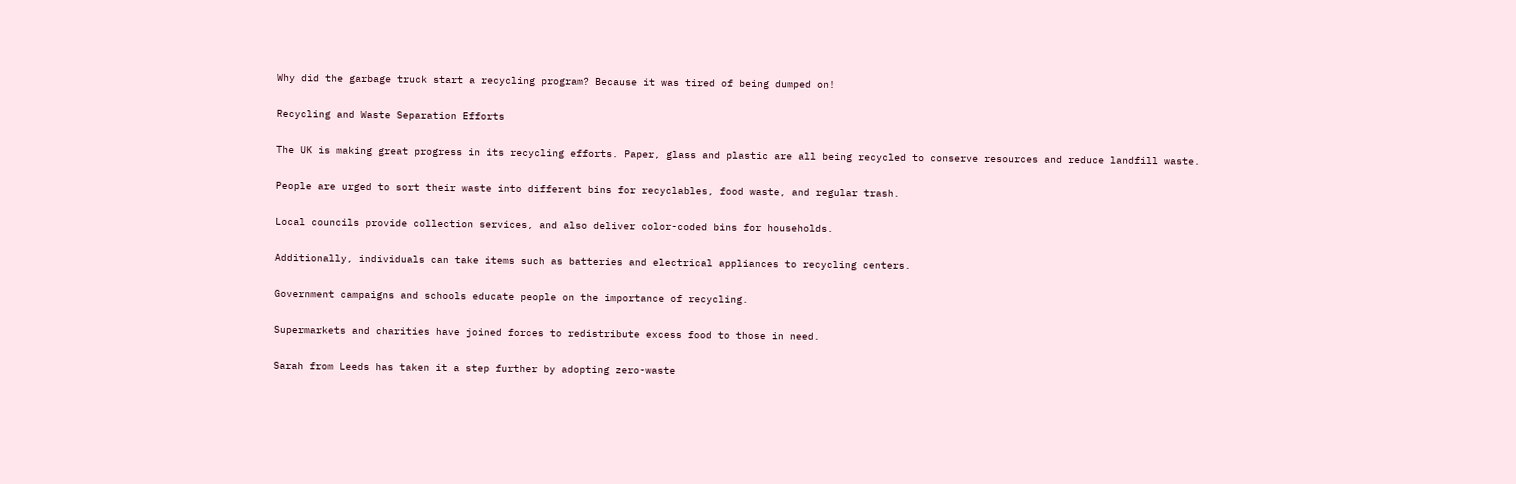Why did the garbage truck start a recycling program? Because it was tired of being dumped on!

Recycling and Waste Separation Efforts

The UK is making great progress in its recycling efforts. Paper, glass and plastic are all being recycled to conserve resources and reduce landfill waste.

People are urged to sort their waste into different bins for recyclables, food waste, and regular trash.

Local councils provide collection services, and also deliver color-coded bins for households.

Additionally, individuals can take items such as batteries and electrical appliances to recycling centers.

Government campaigns and schools educate people on the importance of recycling.

Supermarkets and charities have joined forces to redistribute excess food to those in need.

Sarah from Leeds has taken it a step further by adopting zero-waste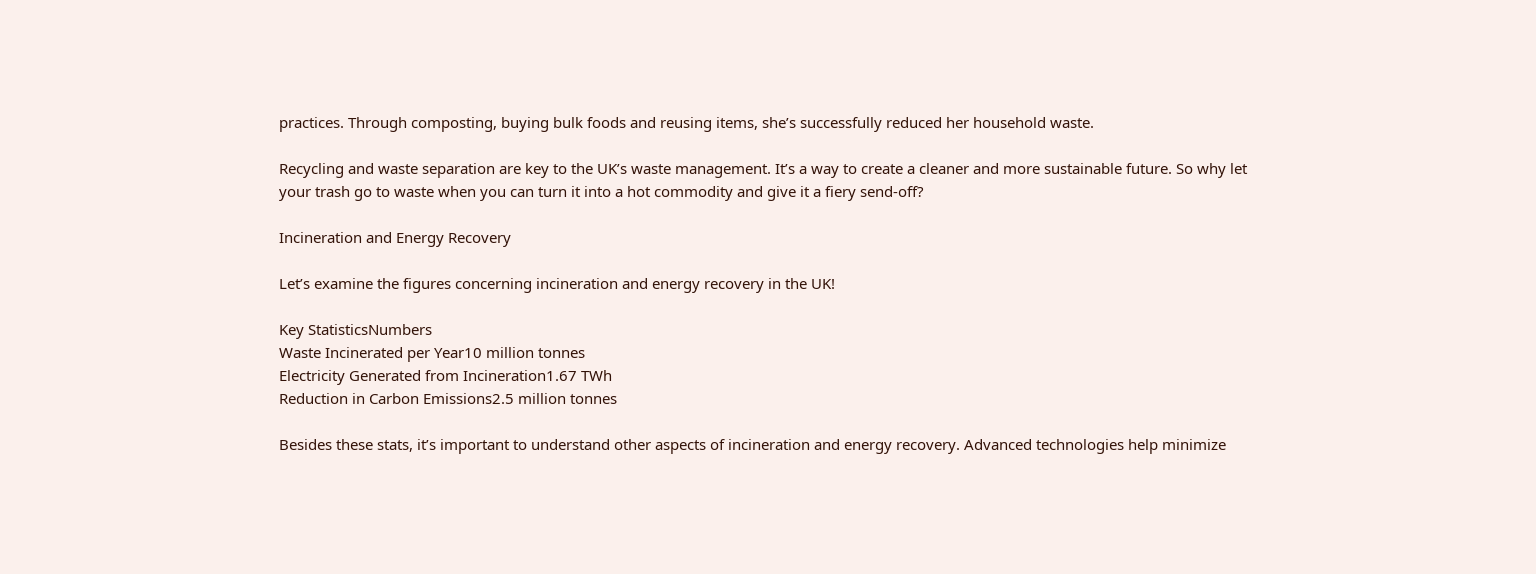practices. Through composting, buying bulk foods and reusing items, she’s successfully reduced her household waste.

Recycling and waste separation are key to the UK’s waste management. It’s a way to create a cleaner and more sustainable future. So why let your trash go to waste when you can turn it into a hot commodity and give it a fiery send-off?

Incineration and Energy Recovery

Let’s examine the figures concerning incineration and energy recovery in the UK!

Key StatisticsNumbers
Waste Incinerated per Year10 million tonnes
Electricity Generated from Incineration1.67 TWh
Reduction in Carbon Emissions2.5 million tonnes

Besides these stats, it’s important to understand other aspects of incineration and energy recovery. Advanced technologies help minimize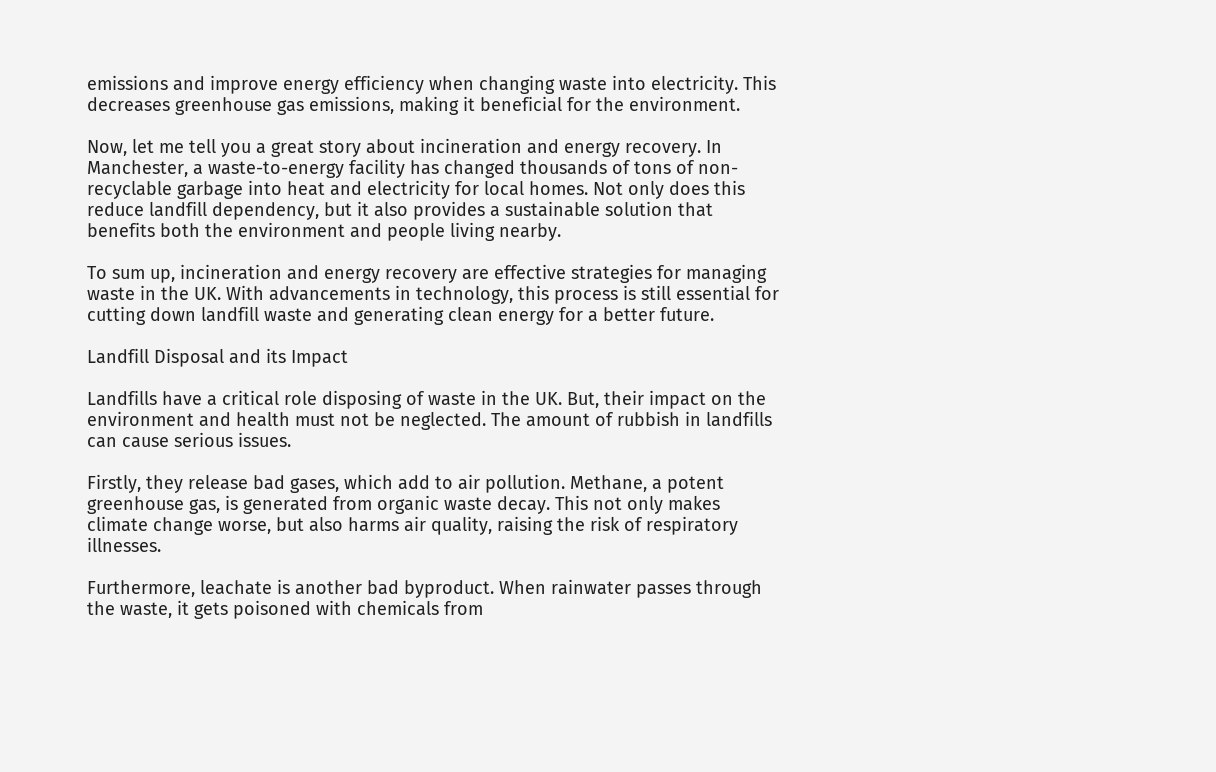emissions and improve energy efficiency when changing waste into electricity. This decreases greenhouse gas emissions, making it beneficial for the environment.

Now, let me tell you a great story about incineration and energy recovery. In Manchester, a waste-to-energy facility has changed thousands of tons of non-recyclable garbage into heat and electricity for local homes. Not only does this reduce landfill dependency, but it also provides a sustainable solution that benefits both the environment and people living nearby.

To sum up, incineration and energy recovery are effective strategies for managing waste in the UK. With advancements in technology, this process is still essential for cutting down landfill waste and generating clean energy for a better future.

Landfill Disposal and its Impact

Landfills have a critical role disposing of waste in the UK. But, their impact on the environment and health must not be neglected. The amount of rubbish in landfills can cause serious issues.

Firstly, they release bad gases, which add to air pollution. Methane, a potent greenhouse gas, is generated from organic waste decay. This not only makes climate change worse, but also harms air quality, raising the risk of respiratory illnesses.

Furthermore, leachate is another bad byproduct. When rainwater passes through the waste, it gets poisoned with chemicals from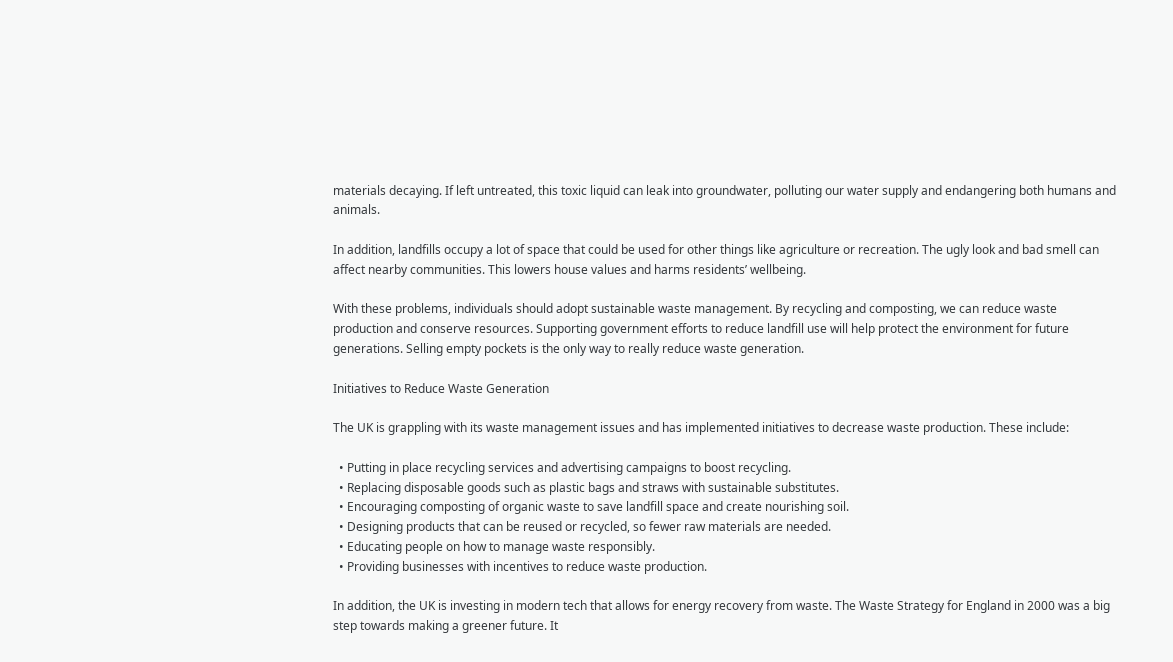materials decaying. If left untreated, this toxic liquid can leak into groundwater, polluting our water supply and endangering both humans and animals.

In addition, landfills occupy a lot of space that could be used for other things like agriculture or recreation. The ugly look and bad smell can affect nearby communities. This lowers house values and harms residents’ wellbeing.

With these problems, individuals should adopt sustainable waste management. By recycling and composting, we can reduce waste production and conserve resources. Supporting government efforts to reduce landfill use will help protect the environment for future generations. Selling empty pockets is the only way to really reduce waste generation.

Initiatives to Reduce Waste Generation

The UK is grappling with its waste management issues and has implemented initiatives to decrease waste production. These include:

  • Putting in place recycling services and advertising campaigns to boost recycling.
  • Replacing disposable goods such as plastic bags and straws with sustainable substitutes.
  • Encouraging composting of organic waste to save landfill space and create nourishing soil.
  • Designing products that can be reused or recycled, so fewer raw materials are needed.
  • Educating people on how to manage waste responsibly.
  • Providing businesses with incentives to reduce waste production.

In addition, the UK is investing in modern tech that allows for energy recovery from waste. The Waste Strategy for England in 2000 was a big step towards making a greener future. It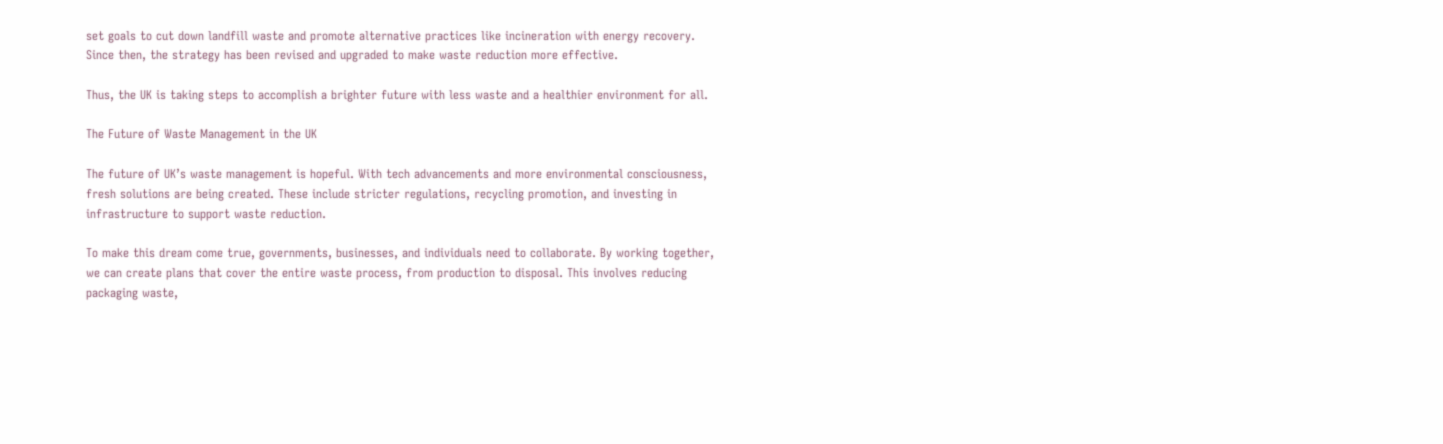set goals to cut down landfill waste and promote alternative practices like incineration with energy recovery. Since then, the strategy has been revised and upgraded to make waste reduction more effective.

Thus, the UK is taking steps to accomplish a brighter future with less waste and a healthier environment for all.

The Future of Waste Management in the UK

The future of UK’s waste management is hopeful. With tech advancements and more environmental consciousness, fresh solutions are being created. These include stricter regulations, recycling promotion, and investing in infrastructure to support waste reduction.

To make this dream come true, governments, businesses, and individuals need to collaborate. By working together, we can create plans that cover the entire waste process, from production to disposal. This involves reducing packaging waste,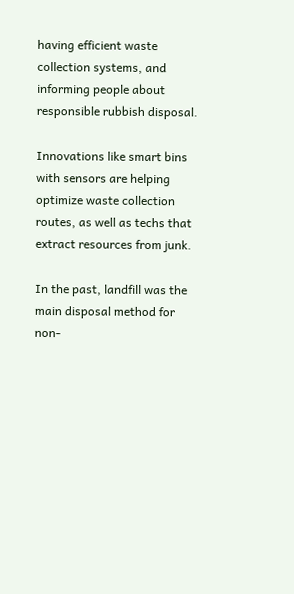having efficient waste collection systems, and informing people about responsible rubbish disposal.

Innovations like smart bins with sensors are helping optimize waste collection routes, as well as techs that extract resources from junk.

In the past, landfill was the main disposal method for non-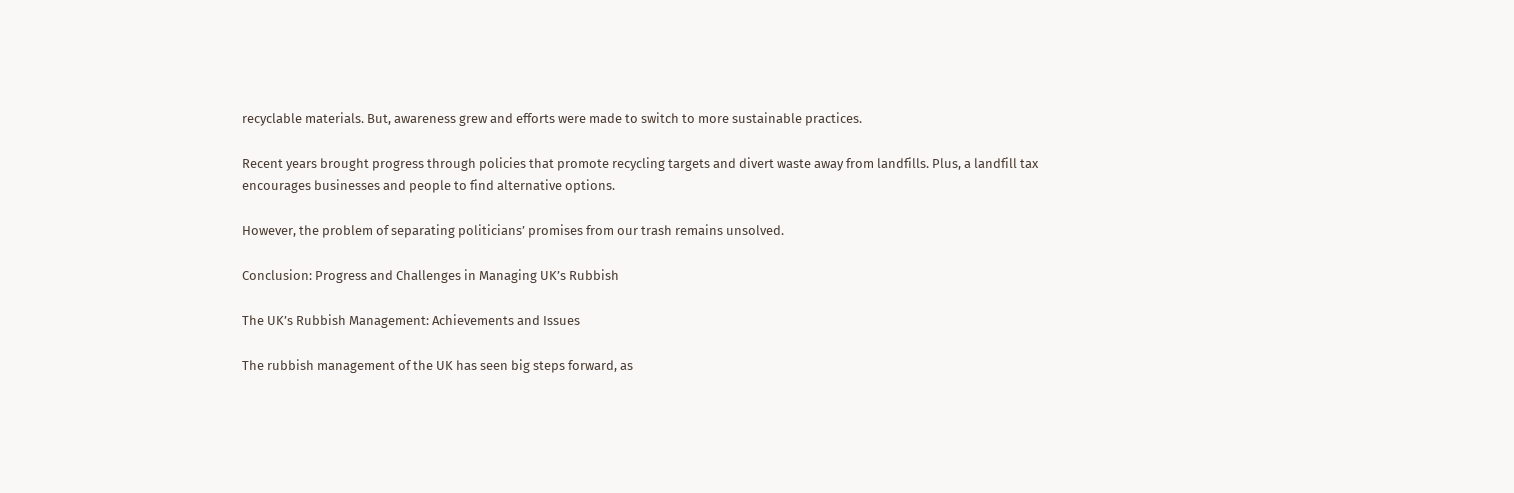recyclable materials. But, awareness grew and efforts were made to switch to more sustainable practices.

Recent years brought progress through policies that promote recycling targets and divert waste away from landfills. Plus, a landfill tax encourages businesses and people to find alternative options.

However, the problem of separating politicians’ promises from our trash remains unsolved.

Conclusion: Progress and Challenges in Managing UK’s Rubbish

The UK’s Rubbish Management: Achievements and Issues

The rubbish management of the UK has seen big steps forward, as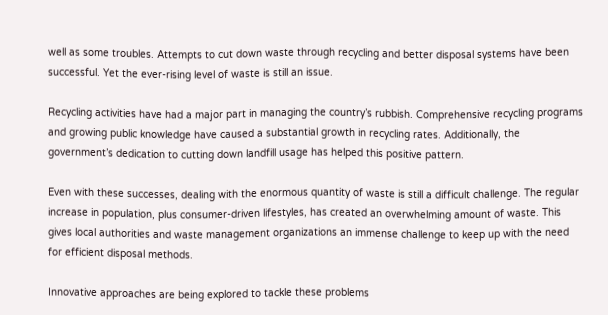well as some troubles. Attempts to cut down waste through recycling and better disposal systems have been successful. Yet the ever-rising level of waste is still an issue.

Recycling activities have had a major part in managing the country’s rubbish. Comprehensive recycling programs and growing public knowledge have caused a substantial growth in recycling rates. Additionally, the government’s dedication to cutting down landfill usage has helped this positive pattern.

Even with these successes, dealing with the enormous quantity of waste is still a difficult challenge. The regular increase in population, plus consumer-driven lifestyles, has created an overwhelming amount of waste. This gives local authorities and waste management organizations an immense challenge to keep up with the need for efficient disposal methods.

Innovative approaches are being explored to tackle these problems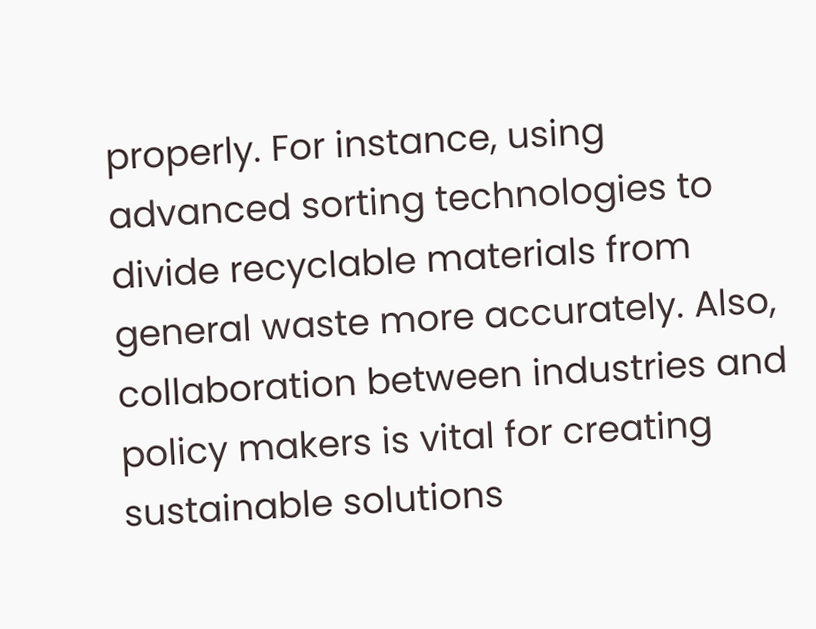properly. For instance, using advanced sorting technologies to divide recyclable materials from general waste more accurately. Also, collaboration between industries and policy makers is vital for creating sustainable solutions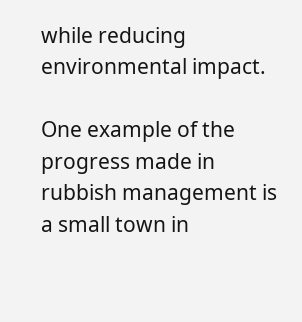while reducing environmental impact.

One example of the progress made in rubbish management is a small town in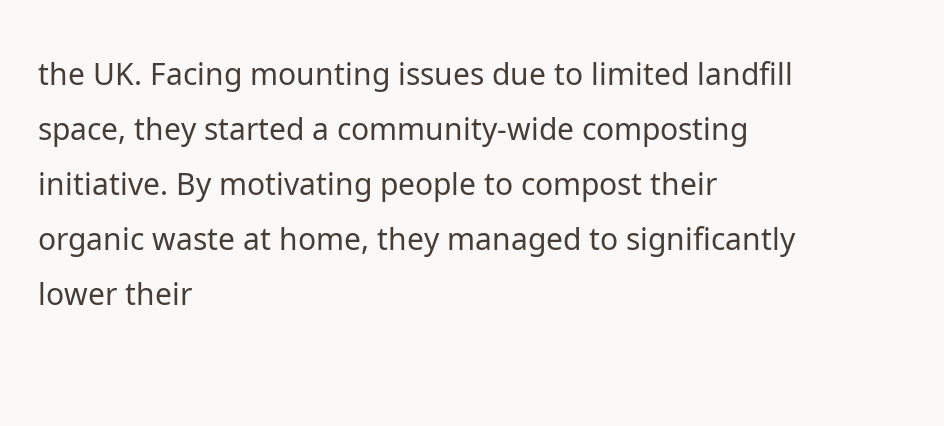the UK. Facing mounting issues due to limited landfill space, they started a community-wide composting initiative. By motivating people to compost their organic waste at home, they managed to significantly lower their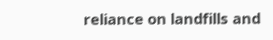reliance on landfills and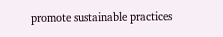promote sustainable practices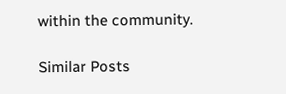within the community.

Similar Posts